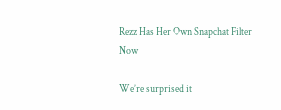Rezz Has Her Own Snapchat Filter Now

We’re surprised it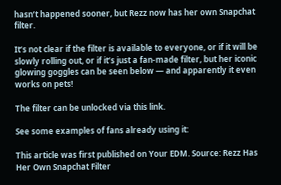hasn’t happened sooner, but Rezz now has her own Snapchat filter.

It’s not clear if the filter is available to everyone, or if it will be slowly rolling out, or if it’s just a fan-made filter, but her iconic glowing goggles can be seen below — and apparently it even works on pets!

The filter can be unlocked via this link.

See some examples of fans already using it:

This article was first published on Your EDM. Source: Rezz Has Her Own Snapchat Filter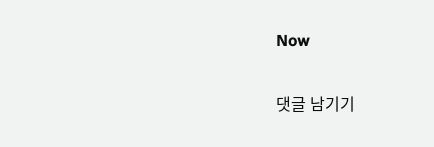Now

댓글 남기기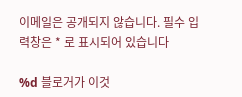이메일은 공개되지 않습니다. 필수 입력창은 * 로 표시되어 있습니다

%d 블로거가 이것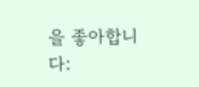을 좋아합니다: